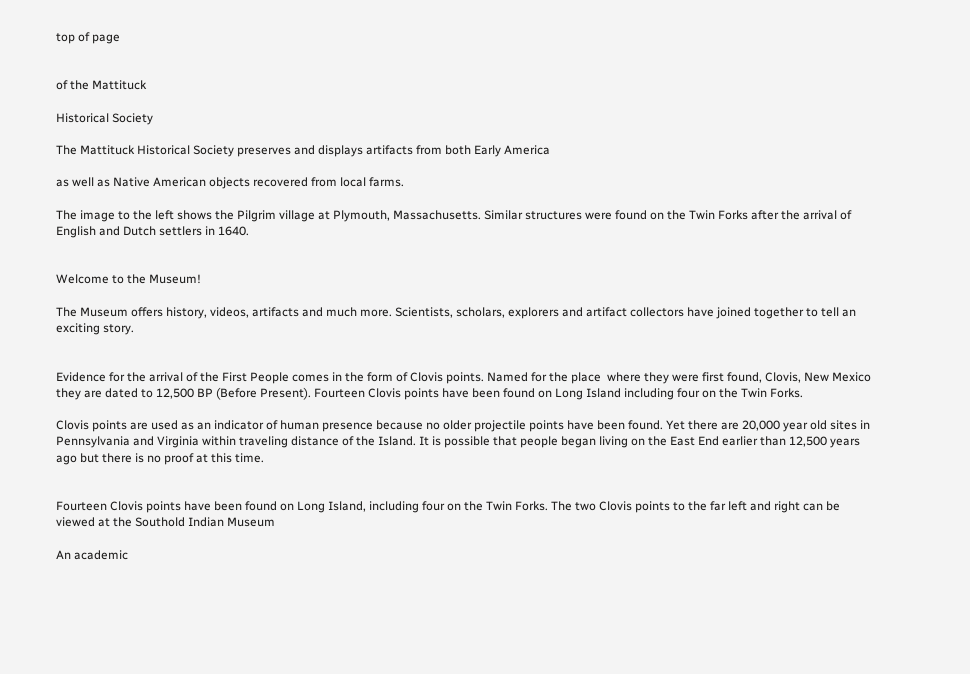top of page


of the Mattituck

Historical Society

The Mattituck Historical Society preserves and displays artifacts from both Early America

as well as Native American objects recovered from local farms.

The image to the left shows the Pilgrim village at Plymouth, Massachusetts. Similar structures were found on the Twin Forks after the arrival of English and Dutch settlers in 1640.


Welcome to the Museum!

The Museum offers history, videos, artifacts and much more. Scientists, scholars, explorers and artifact collectors have joined together to tell an exciting story.


Evidence for the arrival of the First People comes in the form of Clovis points. Named for the place  where they were first found, Clovis, New Mexico they are dated to 12,500 BP (Before Present). Fourteen Clovis points have been found on Long Island including four on the Twin Forks.

Clovis points are used as an indicator of human presence because no older projectile points have been found. Yet there are 20,000 year old sites in Pennsylvania and Virginia within traveling distance of the Island. It is possible that people began living on the East End earlier than 12,500 years ago but there is no proof at this time.


Fourteen Clovis points have been found on Long Island, including four on the Twin Forks. The two Clovis points to the far left and right can be viewed at the Southold Indian Museum

An academic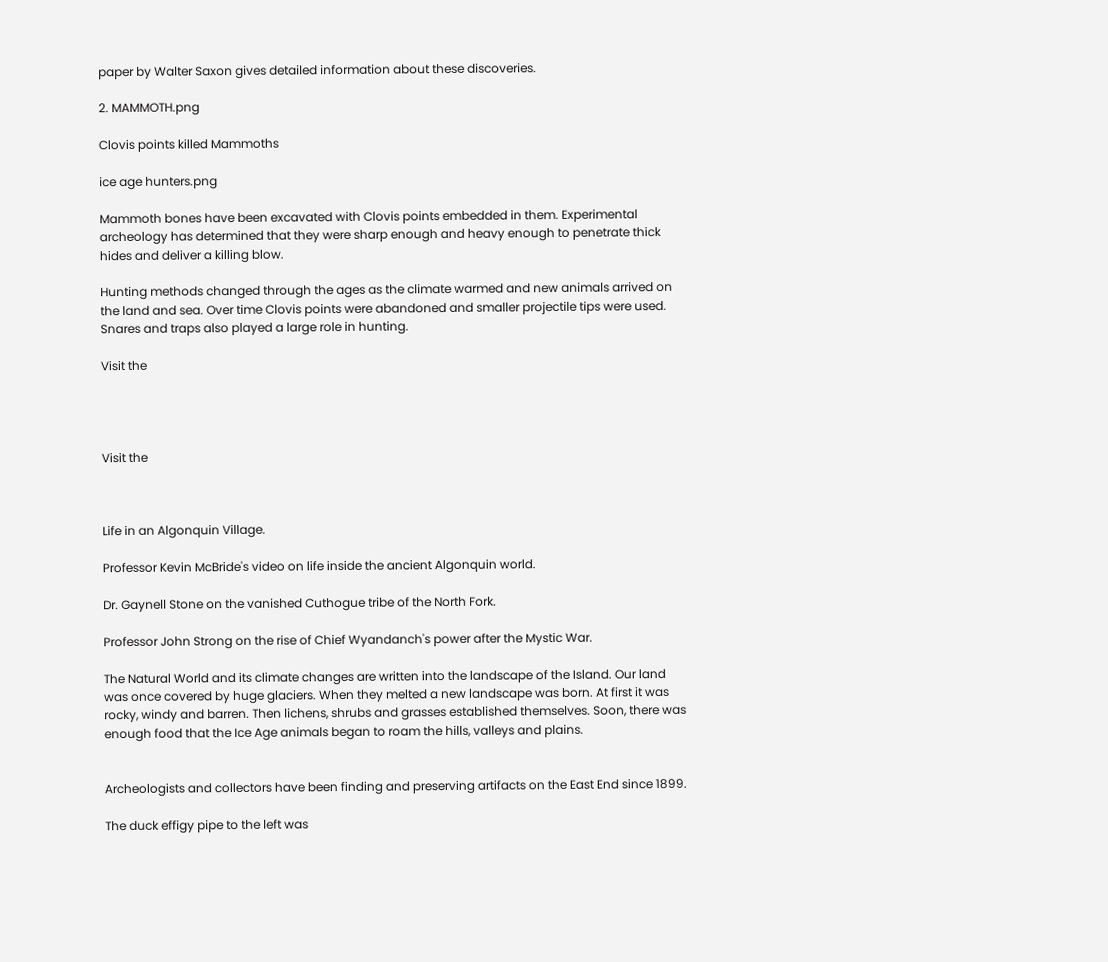paper by Walter Saxon gives detailed information about these discoveries.

2. MAMMOTH.png

Clovis points killed Mammoths

ice age hunters.png

Mammoth bones have been excavated with Clovis points embedded in them. Experimental archeology has determined that they were sharp enough and heavy enough to penetrate thick hides and deliver a killing blow.

Hunting methods changed through the ages as the climate warmed and new animals arrived on the land and sea. Over time Clovis points were abandoned and smaller projectile tips were used. Snares and traps also played a large role in hunting.

Visit the




Visit the



Life in an Algonquin Village.

Professor Kevin McBride's video on life inside the ancient Algonquin world.

Dr. Gaynell Stone on the vanished Cuthogue tribe of the North Fork.

Professor John Strong on the rise of Chief Wyandanch's power after the Mystic War.

The Natural World and its climate changes are written into the landscape of the Island. Our land was once covered by huge glaciers. When they melted a new landscape was born. At first it was rocky, windy and barren. Then lichens, shrubs and grasses established themselves. Soon, there was enough food that the Ice Age animals began to roam the hills, valleys and plains.


Archeologists and collectors have been finding and preserving artifacts on the East End since 1899.

The duck effigy pipe to the left was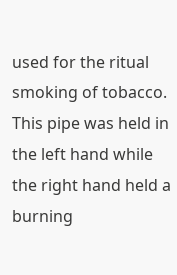used for the ritual smoking of tobacco. This pipe was held in the left hand while the right hand held a burning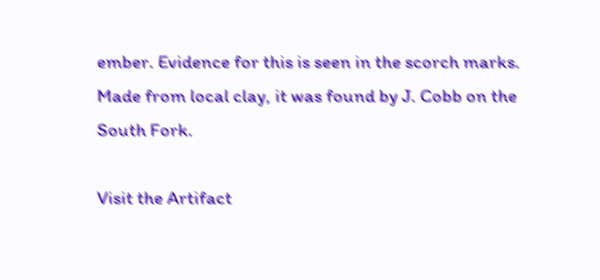ember. Evidence for this is seen in the scorch marks. Made from local clay, it was found by J. Cobb on the South Fork.

Visit the Artifact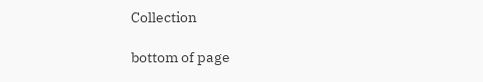Collection

bottom of page